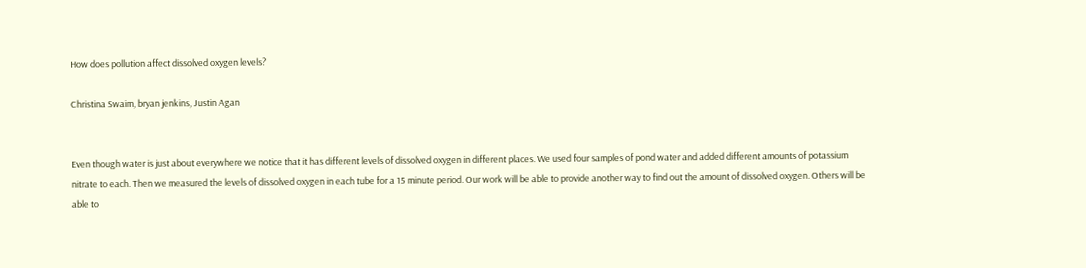How does pollution affect dissolved oxygen levels?

Christina Swaim, bryan jenkins, Justin Agan


Even though water is just about everywhere we notice that it has different levels of dissolved oxygen in different places. We used four samples of pond water and added different amounts of potassium nitrate to each. Then we measured the levels of dissolved oxygen in each tube for a 15 minute period. Our work will be able to provide another way to find out the amount of dissolved oxygen. Others will be able to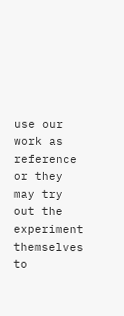use our work as reference or they may try out the experiment themselves to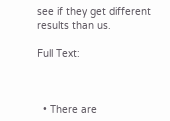see if they get different results than us.

Full Text:



  • There are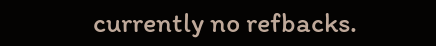currently no refbacks.